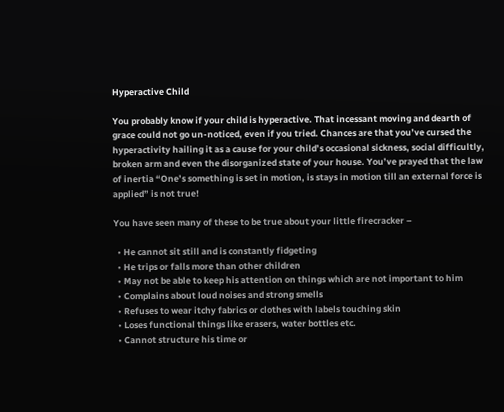Hyperactive Child

You probably know if your child is hyperactive. That incessant moving and dearth of grace could not go un-noticed, even if you tried. Chances are that you’ve cursed the hyperactivity hailing it as a cause for your child’s occasional sickness, social difficultly, broken arm and even the disorganized state of your house. You’ve prayed that the law of inertia “One’s something is set in motion, is stays in motion till an external force is applied” is not true!

You have seen many of these to be true about your little firecracker –

  • He cannot sit still and is constantly fidgeting
  • He trips or falls more than other children
  • May not be able to keep his attention on things which are not important to him
  • Complains about loud noises and strong smells
  • Refuses to wear itchy fabrics or clothes with labels touching skin
  • Loses functional things like erasers, water bottles etc.
  • Cannot structure his time or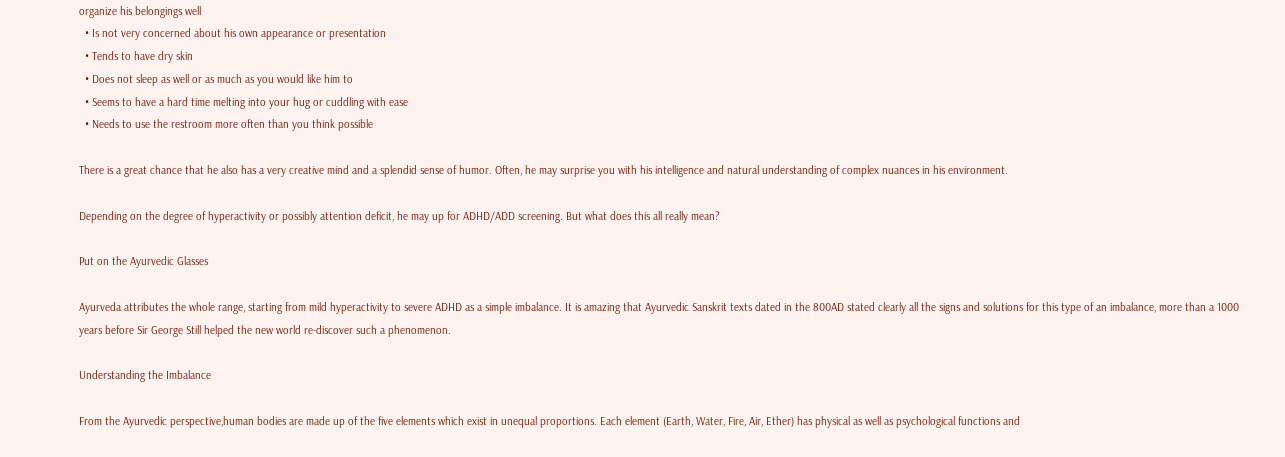organize his belongings well
  • Is not very concerned about his own appearance or presentation
  • Tends to have dry skin
  • Does not sleep as well or as much as you would like him to
  • Seems to have a hard time melting into your hug or cuddling with ease
  • Needs to use the restroom more often than you think possible

There is a great chance that he also has a very creative mind and a splendid sense of humor. Often, he may surprise you with his intelligence and natural understanding of complex nuances in his environment.

Depending on the degree of hyperactivity or possibly attention deficit, he may up for ADHD/ADD screening. But what does this all really mean?

Put on the Ayurvedic Glasses

Ayurveda attributes the whole range, starting from mild hyperactivity to severe ADHD as a simple imbalance. It is amazing that Ayurvedic Sanskrit texts dated in the 800AD stated clearly all the signs and solutions for this type of an imbalance, more than a 1000 years before Sir George Still helped the new world re-discover such a phenomenon.

Understanding the Imbalance

From the Ayurvedic perspective,human bodies are made up of the five elements which exist in unequal proportions. Each element (Earth, Water, Fire, Air, Ether) has physical as well as psychological functions and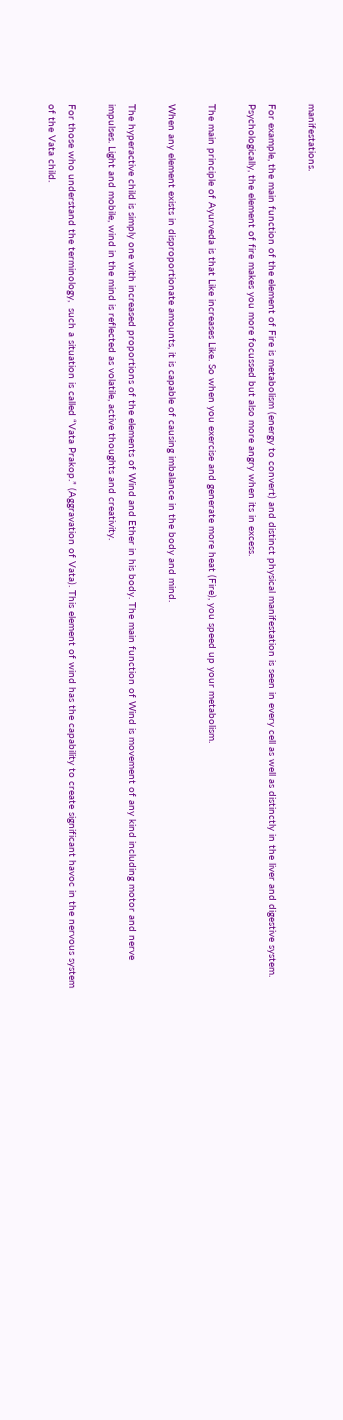manifestations.

For example, the main function of the element of Fire is metabolism (energy to convert) and distinct physical manifestation is seen in every cell as well as distinctly in the liver and digestive system. Psychologically, the element of fire makes you more focussed but also more angry when its in excess.

The main principle of Ayurveda is that Like increases Like. So when you exercise and generate more heat (Fire), you speed up your metabolism.

When any element exists in disproportionate amounts, it is capable of causing imbalance in the body and mind.

The hyperactive child is simply one with increased proportions of the elements of Wind and Ether in his body. The main function of Wind is movement of any kind including motor and nerve impulses. Light and mobile, wind in the mind is reflected as volatile, active thoughts and creativity.

For those who understand the terminology,  such a situation is called “Vata Prakop.” (Aggravation of Vata). This element of wind has the capability to create significant havoc in the nervous system of the Vata child.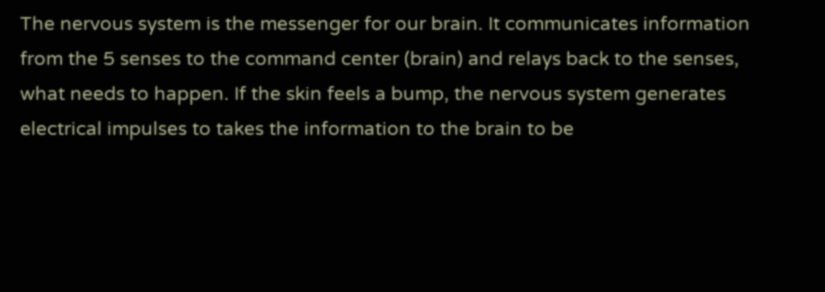The nervous system is the messenger for our brain. It communicates information from the 5 senses to the command center (brain) and relays back to the senses, what needs to happen. If the skin feels a bump, the nervous system generates electrical impulses to takes the information to the brain to be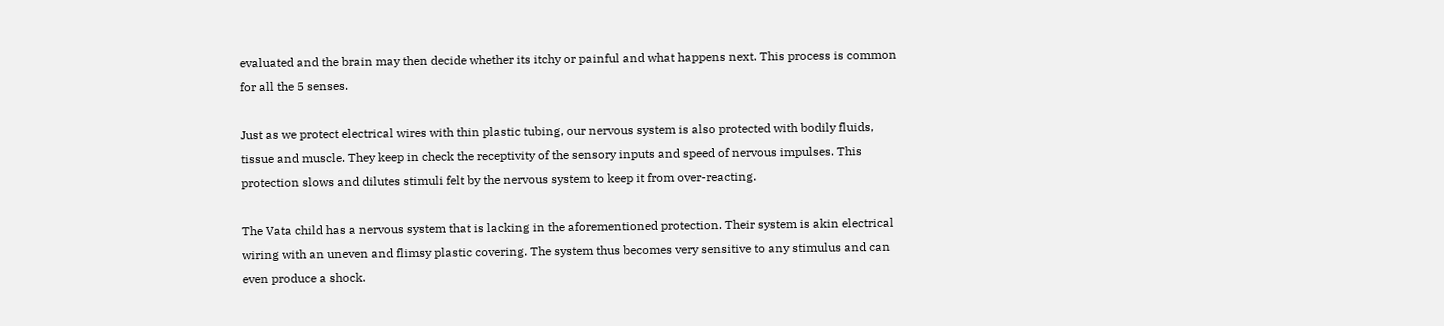evaluated and the brain may then decide whether its itchy or painful and what happens next. This process is common for all the 5 senses.

Just as we protect electrical wires with thin plastic tubing, our nervous system is also protected with bodily fluids, tissue and muscle. They keep in check the receptivity of the sensory inputs and speed of nervous impulses. This protection slows and dilutes stimuli felt by the nervous system to keep it from over-reacting.

The Vata child has a nervous system that is lacking in the aforementioned protection. Their system is akin electrical wiring with an uneven and flimsy plastic covering. The system thus becomes very sensitive to any stimulus and can even produce a shock.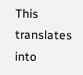This translates into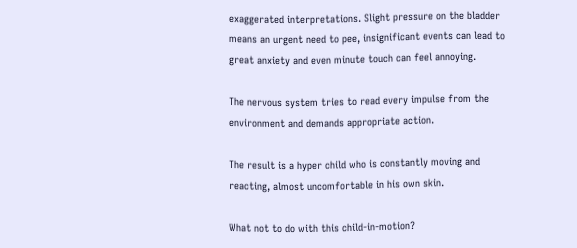exaggerated interpretations. Slight pressure on the bladder means an urgent need to pee, insignificant events can lead to great anxiety and even minute touch can feel annoying.

The nervous system tries to read every impulse from the environment and demands appropriate action.

The result is a hyper child who is constantly moving and reacting, almost uncomfortable in his own skin.

What not to do with this child-in-motion?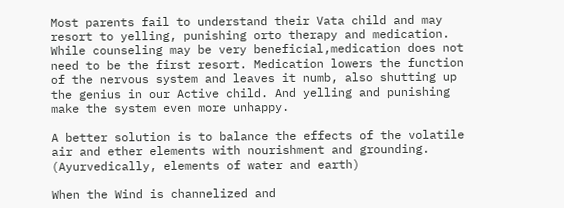Most parents fail to understand their Vata child and may resort to yelling, punishing orto therapy and medication. While counseling may be very beneficial,medication does not need to be the first resort. Medication lowers the function of the nervous system and leaves it numb, also shutting up the genius in our Active child. And yelling and punishing make the system even more unhappy.

A better solution is to balance the effects of the volatile air and ether elements with nourishment and grounding. (Ayurvedically, elements of water and earth)

When the Wind is channelized and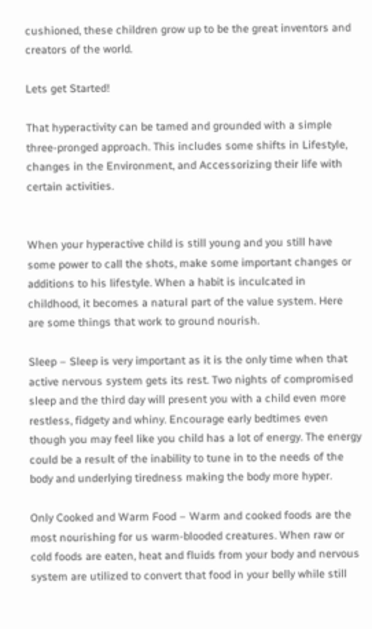cushioned, these children grow up to be the great inventors and creators of the world.

Lets get Started!

That hyperactivity can be tamed and grounded with a simple three-pronged approach. This includes some shifts in Lifestyle, changes in the Environment, and Accessorizing their life with certain activities.


When your hyperactive child is still young and you still have some power to call the shots, make some important changes or additions to his lifestyle. When a habit is inculcated in childhood, it becomes a natural part of the value system. Here are some things that work to ground nourish.

Sleep – Sleep is very important as it is the only time when that active nervous system gets its rest. Two nights of compromised sleep and the third day will present you with a child even more restless, fidgety and whiny. Encourage early bedtimes even though you may feel like you child has a lot of energy. The energy could be a result of the inability to tune in to the needs of the body and underlying tiredness making the body more hyper.

Only Cooked and Warm Food – Warm and cooked foods are the most nourishing for us warm-blooded creatures. When raw or cold foods are eaten, heat and fluids from your body and nervous system are utilized to convert that food in your belly while still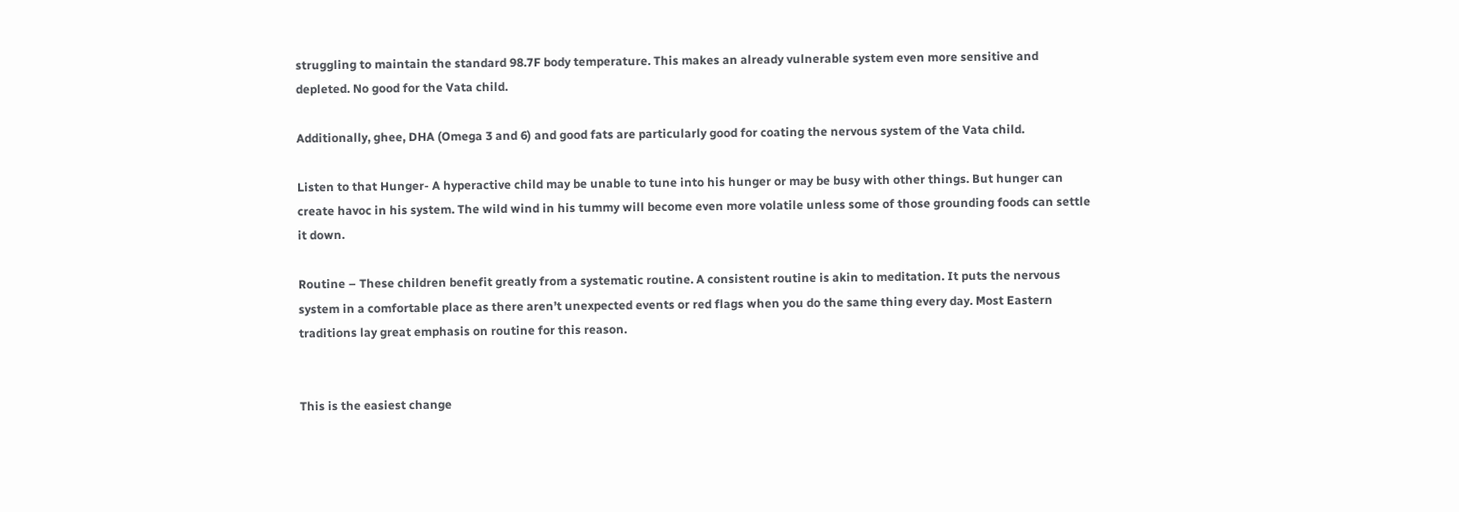struggling to maintain the standard 98.7F body temperature. This makes an already vulnerable system even more sensitive and depleted. No good for the Vata child.

Additionally, ghee, DHA (Omega 3 and 6) and good fats are particularly good for coating the nervous system of the Vata child.

Listen to that Hunger- A hyperactive child may be unable to tune into his hunger or may be busy with other things. But hunger can create havoc in his system. The wild wind in his tummy will become even more volatile unless some of those grounding foods can settle it down.

Routine – These children benefit greatly from a systematic routine. A consistent routine is akin to meditation. It puts the nervous system in a comfortable place as there aren’t unexpected events or red flags when you do the same thing every day. Most Eastern traditions lay great emphasis on routine for this reason.


This is the easiest change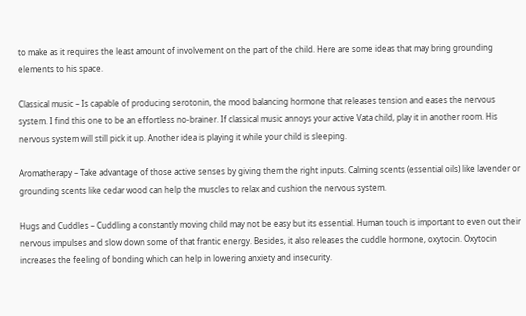to make as it requires the least amount of involvement on the part of the child. Here are some ideas that may bring grounding elements to his space.

Classical music – Is capable of producing serotonin, the mood balancing hormone that releases tension and eases the nervous system. I find this one to be an effortless no-brainer. If classical music annoys your active Vata child, play it in another room. His nervous system will still pick it up. Another idea is playing it while your child is sleeping.

Aromatherapy – Take advantage of those active senses by giving them the right inputs. Calming scents (essential oils) like lavender or grounding scents like cedar wood can help the muscles to relax and cushion the nervous system.

Hugs and Cuddles – Cuddling a constantly moving child may not be easy but its essential. Human touch is important to even out their nervous impulses and slow down some of that frantic energy. Besides, it also releases the cuddle hormone, oxytocin. Oxytocin increases the feeling of bonding which can help in lowering anxiety and insecurity.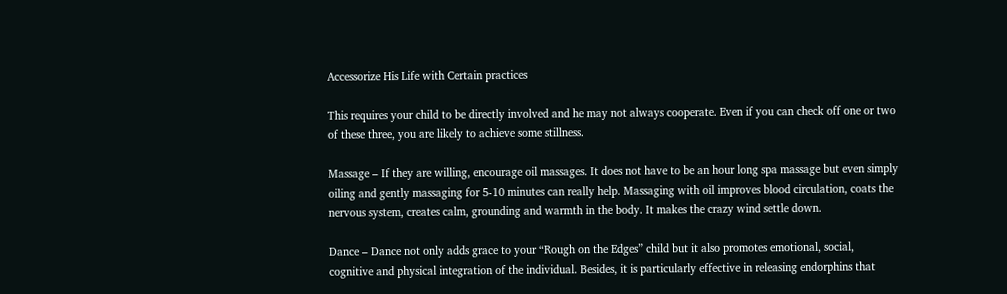Accessorize His Life with Certain practices

This requires your child to be directly involved and he may not always cooperate. Even if you can check off one or two of these three, you are likely to achieve some stillness.

Massage – If they are willing, encourage oil massages. It does not have to be an hour long spa massage but even simply oiling and gently massaging for 5-10 minutes can really help. Massaging with oil improves blood circulation, coats the nervous system, creates calm, grounding and warmth in the body. It makes the crazy wind settle down.

Dance – Dance not only adds grace to your “Rough on the Edges” child but it also promotes emotional, social, cognitive and physical integration of the individual. Besides, it is particularly effective in releasing endorphins that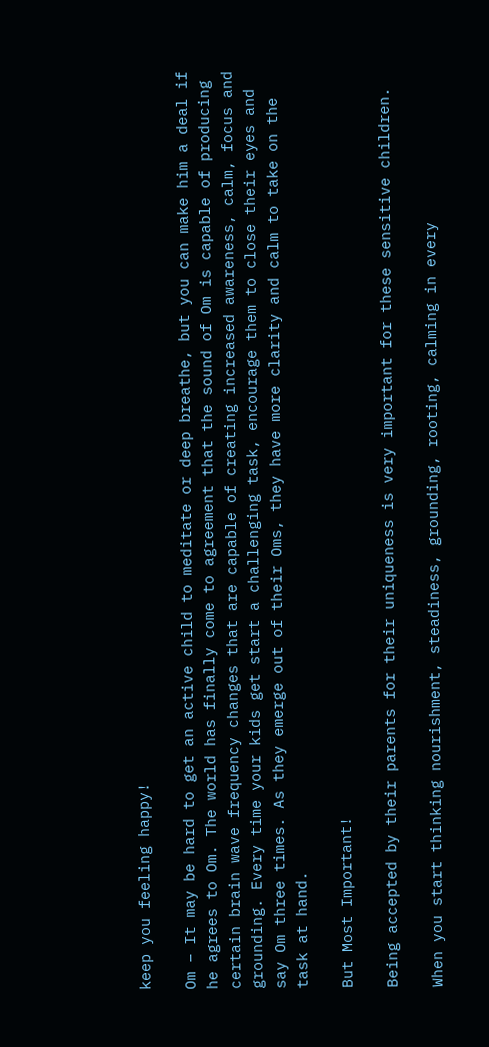keep you feeling happy!

Om – It may be hard to get an active child to meditate or deep breathe, but you can make him a deal if he agrees to Om. The world has finally come to agreement that the sound of Om is capable of producing certain brain wave frequency changes that are capable of creating increased awareness, calm, focus and grounding. Every time your kids get start a challenging task, encourage them to close their eyes and say Om three times. As they emerge out of their Oms, they have more clarity and calm to take on the task at hand.

But Most Important!

Being accepted by their parents for their uniqueness is very important for these sensitive children.

When you start thinking nourishment, steadiness, grounding, rooting, calming in every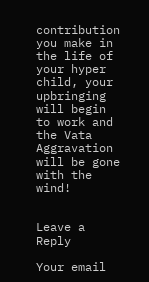contribution you make in the life of your hyper child, your upbringing will begin to work and the Vata Aggravation will be gone with the wind!


Leave a Reply

Your email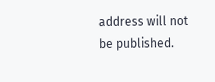address will not be published.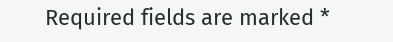Required fields are marked *